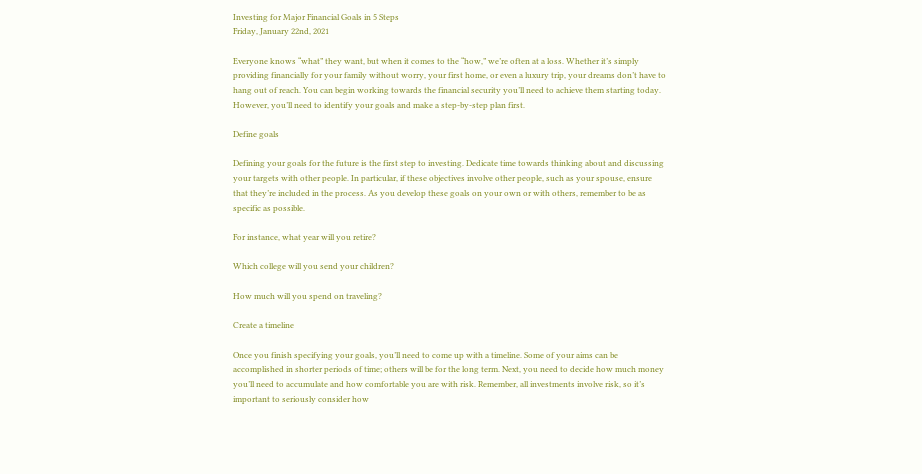Investing for Major Financial Goals in 5 Steps
Friday, January 22nd, 2021

Everyone knows “what” they want, but when it comes to the “how,” we’re often at a loss. Whether it’s simply providing financially for your family without worry, your first home, or even a luxury trip, your dreams don’t have to hang out of reach. You can begin working towards the financial security you’ll need to achieve them starting today. However, you’ll need to identify your goals and make a step-by-step plan first.

Define goals

Defining your goals for the future is the first step to investing. Dedicate time towards thinking about and discussing your targets with other people. In particular, if these objectives involve other people, such as your spouse, ensure that they’re included in the process. As you develop these goals on your own or with others, remember to be as specific as possible.

For instance, what year will you retire?

Which college will you send your children?

How much will you spend on traveling?

Create a timeline

Once you finish specifying your goals, you’ll need to come up with a timeline. Some of your aims can be accomplished in shorter periods of time; others will be for the long term. Next, you need to decide how much money you’ll need to accumulate and how comfortable you are with risk. Remember, all investments involve risk, so it’s important to seriously consider how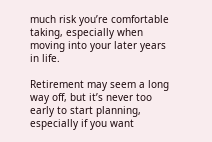much risk you’re comfortable taking, especially when moving into your later years in life.

Retirement may seem a long way off, but it’s never too early to start planning, especially if you want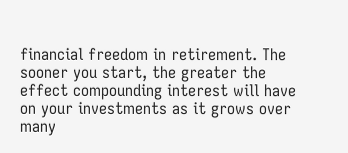financial freedom in retirement. The sooner you start, the greater the effect compounding interest will have on your investments as it grows over many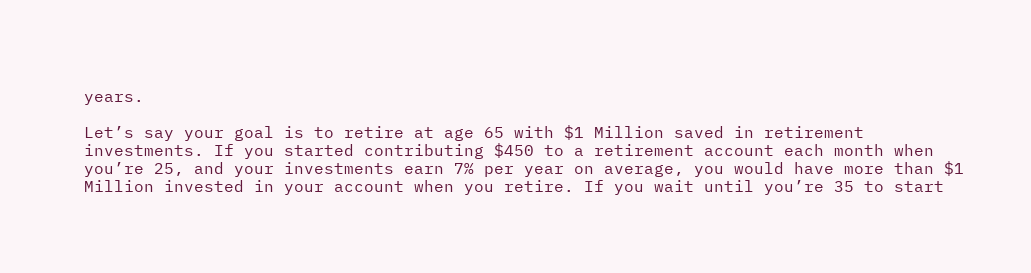years.

Let’s say your goal is to retire at age 65 with $1 Million saved in retirement investments. If you started contributing $450 to a retirement account each month when you’re 25, and your investments earn 7% per year on average, you would have more than $1 Million invested in your account when you retire. If you wait until you’re 35 to start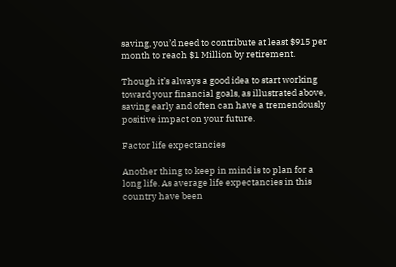saving, you’d need to contribute at least $915 per month to reach $1 Million by retirement.

Though it’s always a good idea to start working toward your financial goals, as illustrated above, saving early and often can have a tremendously positive impact on your future.

Factor life expectancies

Another thing to keep in mind is to plan for a long life. As average life expectancies in this country have been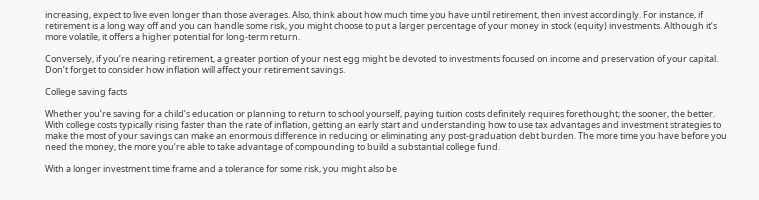increasing, expect to live even longer than those averages. Also, think about how much time you have until retirement, then invest accordingly. For instance, if retirement is a long way off and you can handle some risk, you might choose to put a larger percentage of your money in stock (equity) investments. Although it’s more volatile, it offers a higher potential for long-term return.

Conversely, if you’re nearing retirement, a greater portion of your nest egg might be devoted to investments focused on income and preservation of your capital. Don’t forget to consider how inflation will affect your retirement savings.

College saving facts

Whether you’re saving for a child’s education or planning to return to school yourself, paying tuition costs definitely requires forethought; the sooner, the better. With college costs typically rising faster than the rate of inflation, getting an early start and understanding how to use tax advantages and investment strategies to make the most of your savings can make an enormous difference in reducing or eliminating any post-graduation debt burden. The more time you have before you need the money, the more you’re able to take advantage of compounding to build a substantial college fund.

With a longer investment time frame and a tolerance for some risk, you might also be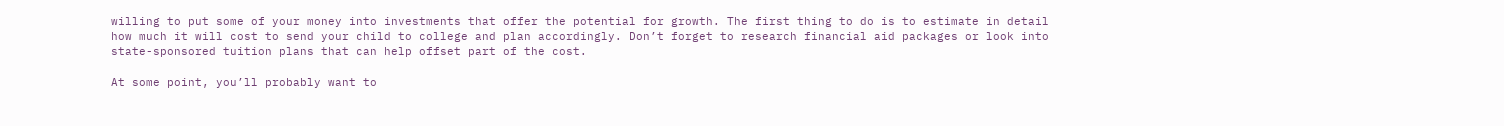willing to put some of your money into investments that offer the potential for growth. The first thing to do is to estimate in detail how much it will cost to send your child to college and plan accordingly. Don’t forget to research financial aid packages or look into state-sponsored tuition plans that can help offset part of the cost.

At some point, you’ll probably want to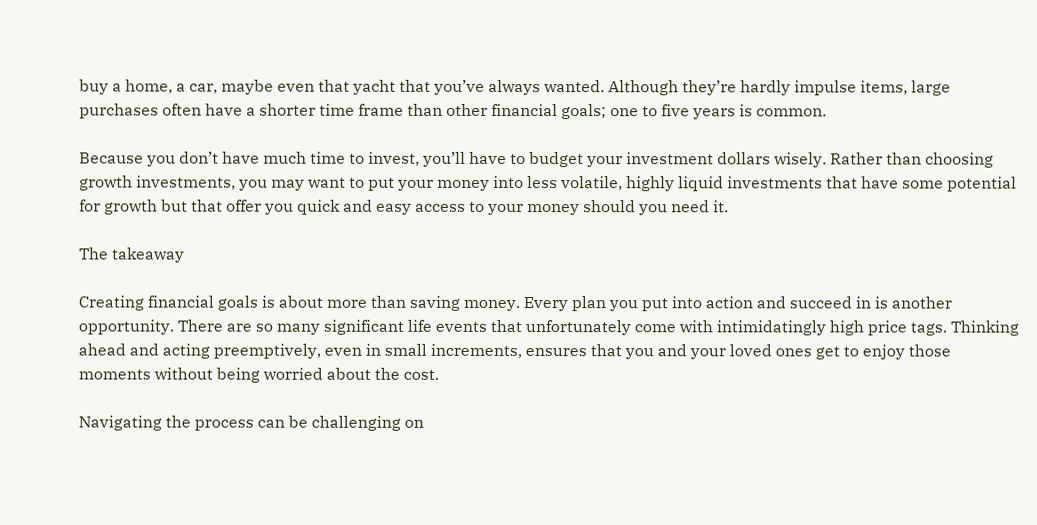buy a home, a car, maybe even that yacht that you’ve always wanted. Although they’re hardly impulse items, large purchases often have a shorter time frame than other financial goals; one to five years is common.

Because you don’t have much time to invest, you’ll have to budget your investment dollars wisely. Rather than choosing growth investments, you may want to put your money into less volatile, highly liquid investments that have some potential for growth but that offer you quick and easy access to your money should you need it.

The takeaway

Creating financial goals is about more than saving money. Every plan you put into action and succeed in is another opportunity. There are so many significant life events that unfortunately come with intimidatingly high price tags. Thinking ahead and acting preemptively, even in small increments, ensures that you and your loved ones get to enjoy those moments without being worried about the cost.

Navigating the process can be challenging on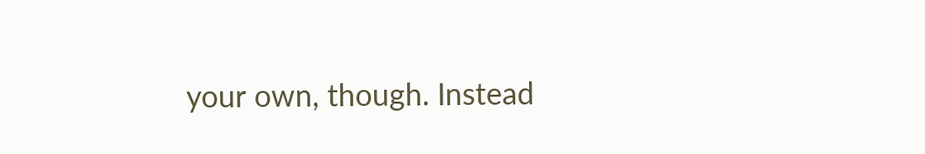your own, though. Instead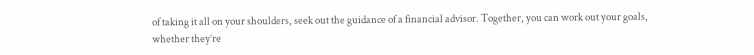of taking it all on your shoulders, seek out the guidance of a financial advisor. Together, you can work out your goals, whether they’re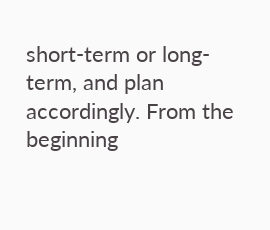short-term or long-term, and plan accordingly. From the beginning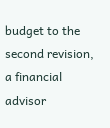budget to the second revision, a financial advisor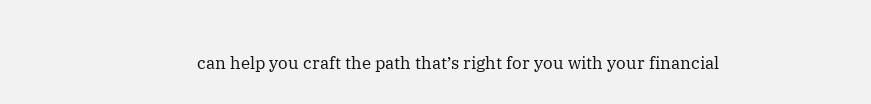can help you craft the path that’s right for you with your financial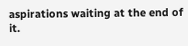aspirations waiting at the end of it.